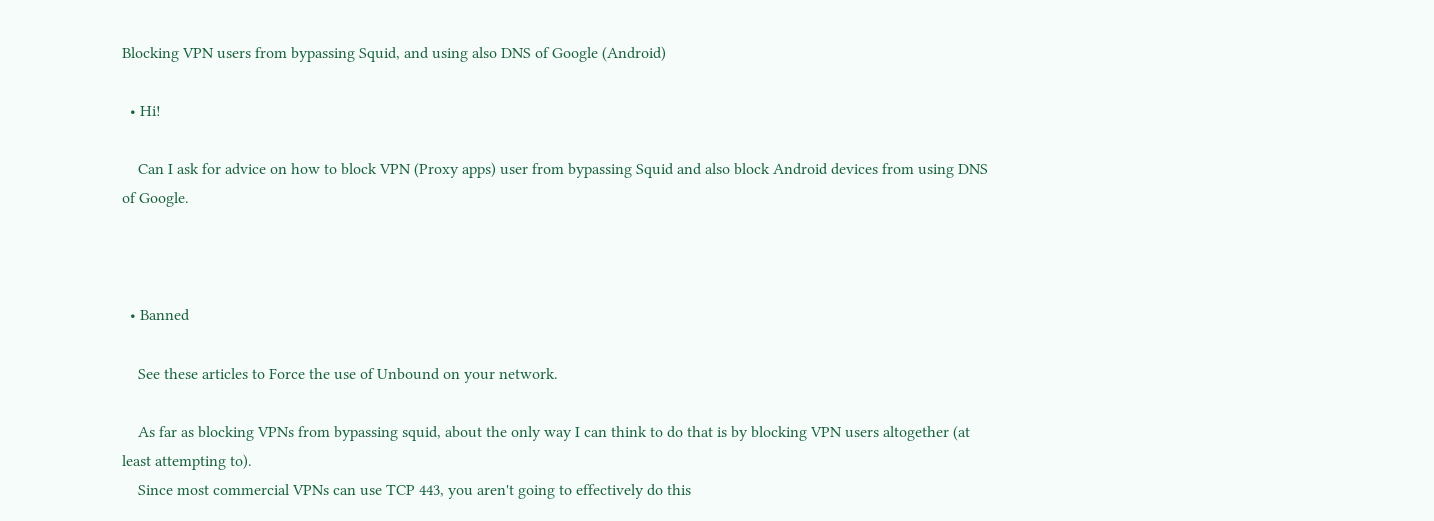Blocking VPN users from bypassing Squid, and using also DNS of Google (Android)

  • Hi!

    Can I ask for advice on how to block VPN (Proxy apps) user from bypassing Squid and also block Android devices from using DNS of Google.



  • Banned

    See these articles to Force the use of Unbound on your network.

    As far as blocking VPNs from bypassing squid, about the only way I can think to do that is by blocking VPN users altogether (at least attempting to).
    Since most commercial VPNs can use TCP 443, you aren't going to effectively do this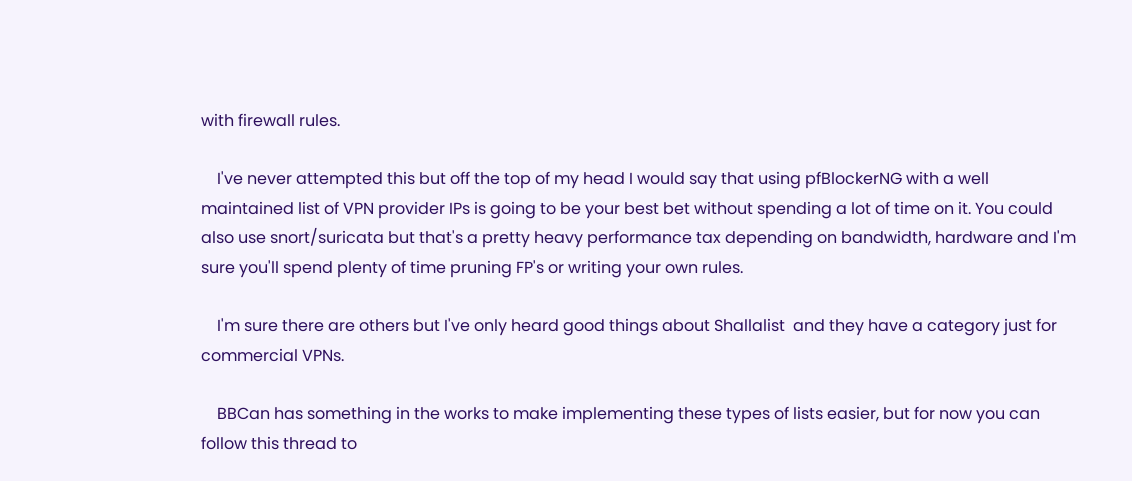with firewall rules.

    I've never attempted this but off the top of my head I would say that using pfBlockerNG with a well maintained list of VPN provider IPs is going to be your best bet without spending a lot of time on it. You could also use snort/suricata but that's a pretty heavy performance tax depending on bandwidth, hardware and I'm sure you'll spend plenty of time pruning FP's or writing your own rules.

    I'm sure there are others but I've only heard good things about Shallalist  and they have a category just for commercial VPNs.

    BBCan has something in the works to make implementing these types of lists easier, but for now you can follow this thread to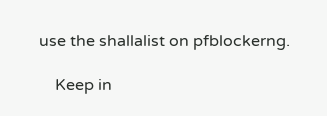use the shallalist on pfblockerng.

    Keep in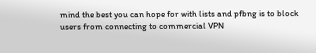mind the best you can hope for with lists and pfbng is to block users from connecting to commercial VPN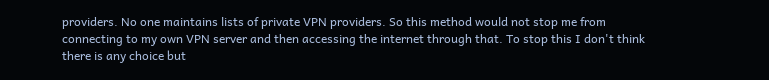providers. No one maintains lists of private VPN providers. So this method would not stop me from connecting to my own VPN server and then accessing the internet through that. To stop this I don't think there is any choice but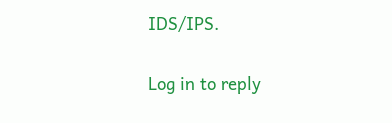IDS/IPS.

Log in to reply